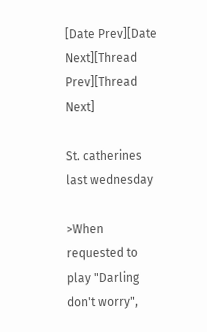[Date Prev][Date Next][Thread Prev][Thread Next]

St. catherines last wednesday

>When requested to play "Darling don't worry",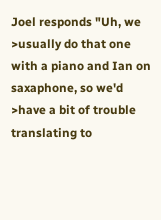Joel responds "Uh, we
>usually do that one with a piano and Ian on saxaphone, so we'd
>have a bit of trouble translating to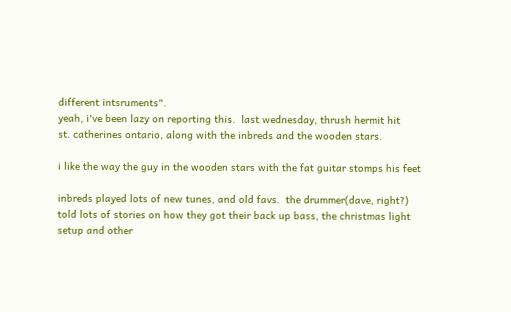different intsruments".
yeah, i've been lazy on reporting this.  last wednesday, thrush hermit hit
st. catherines ontario, along with the inbreds and the wooden stars.

i like the way the guy in the wooden stars with the fat guitar stomps his feet

inbreds played lots of new tunes, and old favs.  the drummer(dave, right?)
told lots of stories on how they got their back up bass, the christmas light
setup and other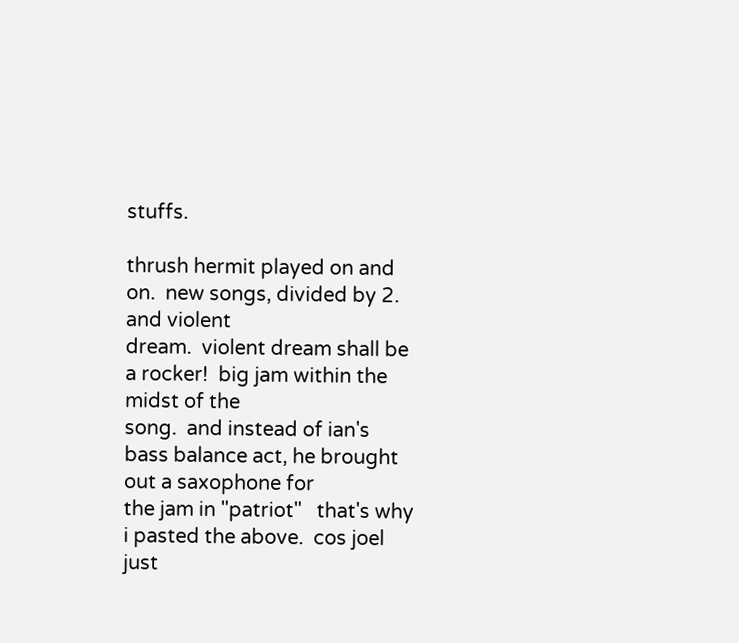stuffs.

thrush hermit played on and on.  new songs, divided by 2.  and violent
dream.  violent dream shall be a rocker!  big jam within the midst of the
song.  and instead of ian's bass balance act, he brought out a saxophone for
the jam in "patriot"   that's why i pasted the above.  cos joel just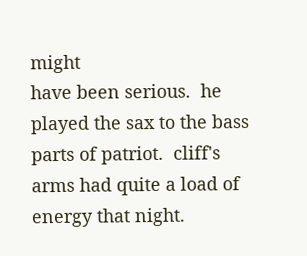might
have been serious.  he played the sax to the bass parts of patriot.  cliff's
arms had quite a load of energy that night.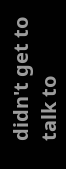didn't get to talk to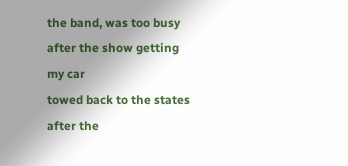the band, was too busy after the show getting my car
towed back to the states after the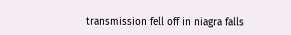transmission fell off in niagra falls